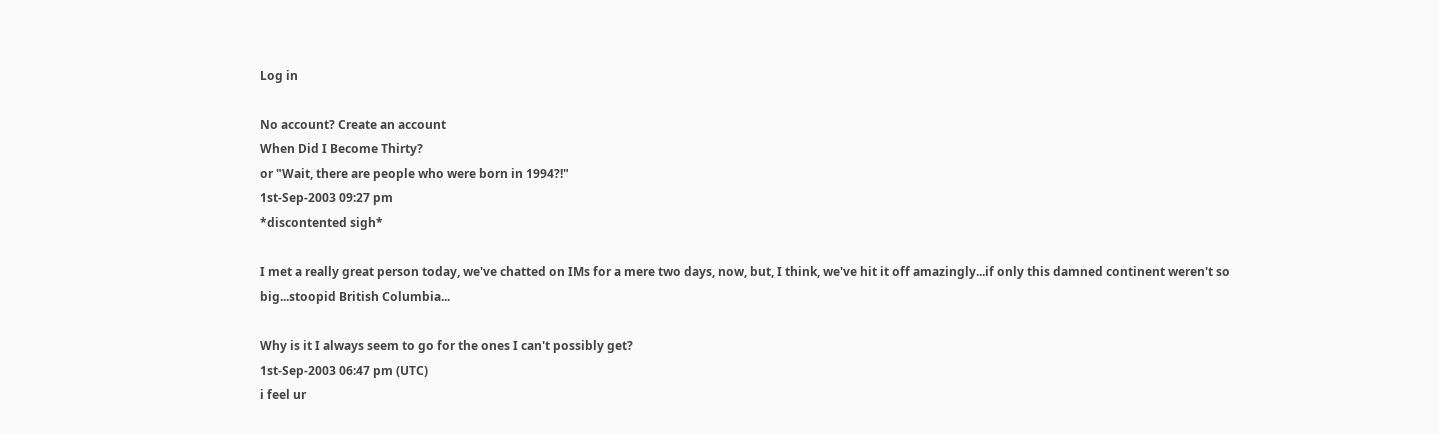Log in

No account? Create an account
When Did I Become Thirty?
or "Wait, there are people who were born in 1994?!"
1st-Sep-2003 09:27 pm
*discontented sigh*

I met a really great person today, we've chatted on IMs for a mere two days, now, but, I think, we've hit it off amazingly...if only this damned continent weren't so big...stoopid British Columbia...

Why is it I always seem to go for the ones I can't possibly get?
1st-Sep-2003 06:47 pm (UTC)
i feel ur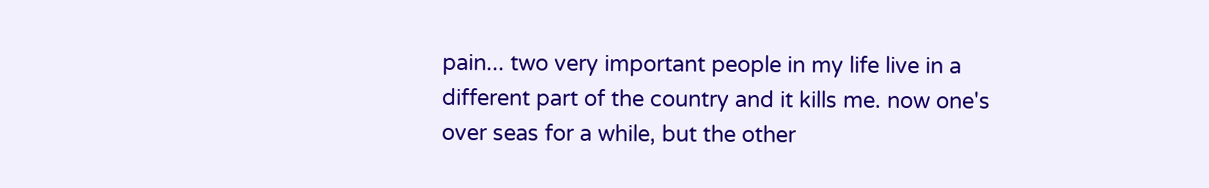pain... two very important people in my life live in a different part of the country and it kills me. now one's over seas for a while, but the other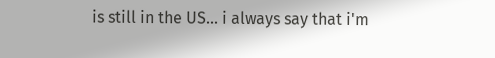is still in the US... i always say that i'm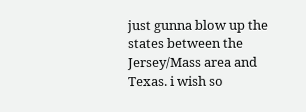just gunna blow up the states between the Jersey/Mass area and Texas. i wish so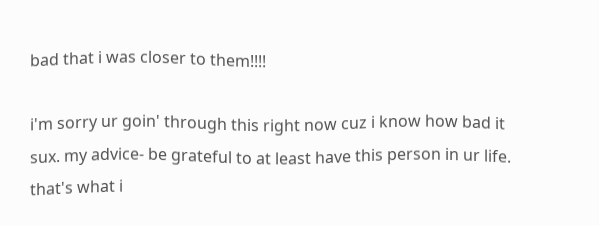bad that i was closer to them!!!!

i'm sorry ur goin' through this right now cuz i know how bad it sux. my advice- be grateful to at least have this person in ur life. that's what i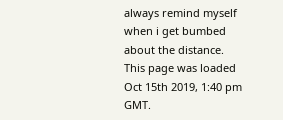always remind myself when i get bumbed about the distance.
This page was loaded Oct 15th 2019, 1:40 pm GMT.